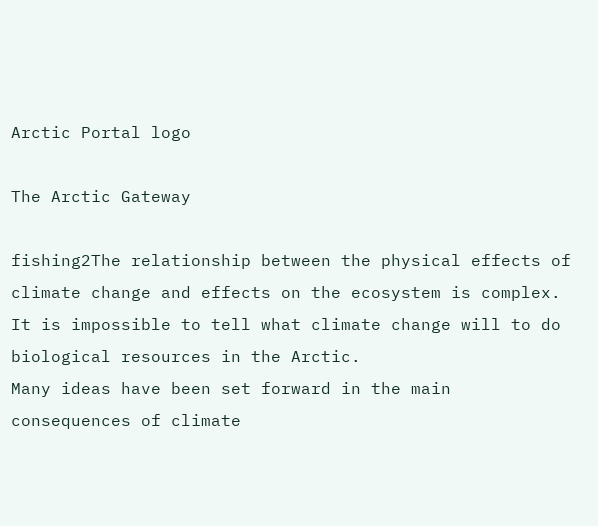Arctic Portal logo

The Arctic Gateway

fishing2The relationship between the physical effects of climate change and effects on the ecosystem is complex. It is impossible to tell what climate change will to do biological resources in the Arctic.
Many ideas have been set forward in the main consequences of climate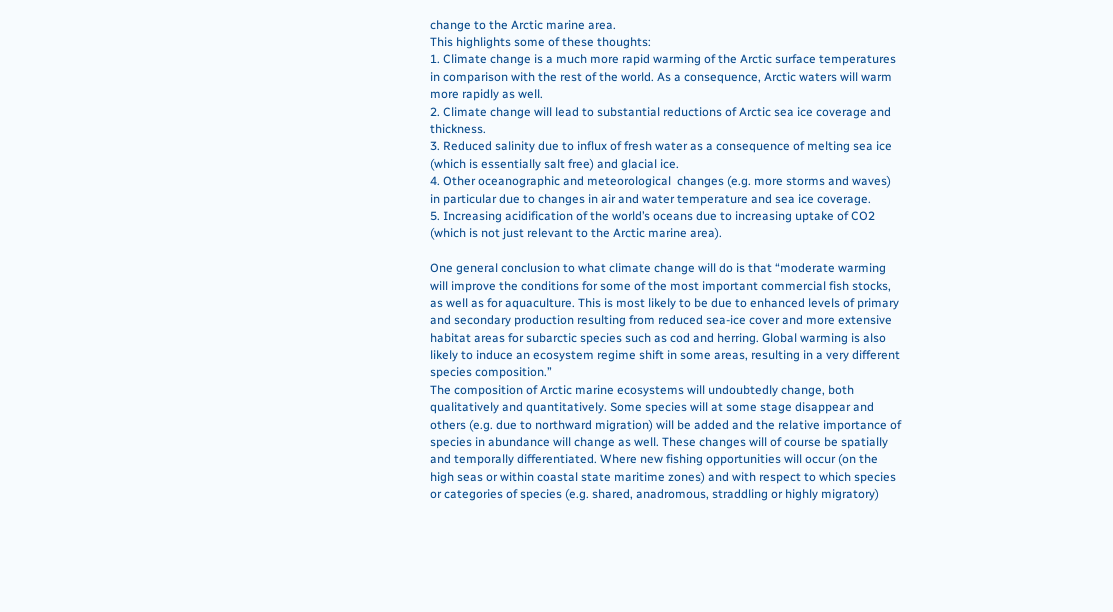change to the Arctic marine area.
This highlights some of these thoughts:
1. Climate change is a much more rapid warming of the Arctic surface temperatures in comparison with the rest of the world. As a consequence, Arctic waters will warm more rapidly as well.
2. Climate change will lead to substantial reductions of Arctic sea ice coverage and thickness.
3. Reduced salinity due to influx of fresh water as a consequence of melting sea ice (which is essentially salt free) and glacial ice.
4. Other oceanographic and meteorological  changes (e.g. more storms and waves) in particular due to changes in air and water temperature and sea ice coverage.
5. Increasing acidification of the world’s oceans due to increasing uptake of CO2 (which is not just relevant to the Arctic marine area).

One general conclusion to what climate change will do is that “moderate warming will improve the conditions for some of the most important commercial fish stocks, as well as for aquaculture. This is most likely to be due to enhanced levels of primary and secondary production resulting from reduced sea-ice cover and more extensive habitat areas for subarctic species such as cod and herring. Global warming is also likely to induce an ecosystem regime shift in some areas, resulting in a very different species composition.”
The composition of Arctic marine ecosystems will undoubtedly change, both qualitatively and quantitatively. Some species will at some stage disappear and others (e.g. due to northward migration) will be added and the relative importance of species in abundance will change as well. These changes will of course be spatially and temporally differentiated. Where new fishing opportunities will occur (on the high seas or within coastal state maritime zones) and with respect to which species or categories of species (e.g. shared, anadromous, straddling or highly migratory)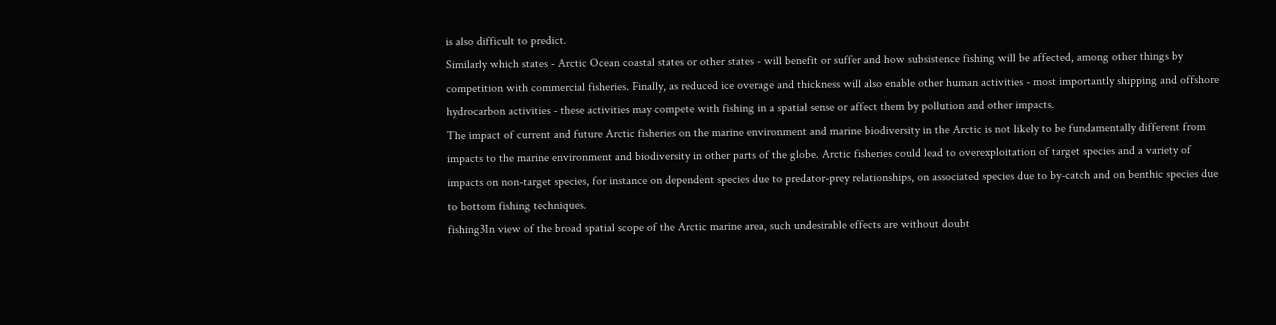is also difficult to predict.
Similarly which states - Arctic Ocean coastal states or other states - will benefit or suffer and how subsistence fishing will be affected, among other things by competition with commercial fisheries. Finally, as reduced ice overage and thickness will also enable other human activities - most importantly shipping and offshore hydrocarbon activities - these activities may compete with fishing in a spatial sense or affect them by pollution and other impacts.
The impact of current and future Arctic fisheries on the marine environment and marine biodiversity in the Arctic is not likely to be fundamentally different from impacts to the marine environment and biodiversity in other parts of the globe. Arctic fisheries could lead to overexploitation of target species and a variety of impacts on non-target species, for instance on dependent species due to predator-prey relationships, on associated species due to by-catch and on benthic species due to bottom fishing techniques.
fishing3In view of the broad spatial scope of the Arctic marine area, such undesirable effects are without doubt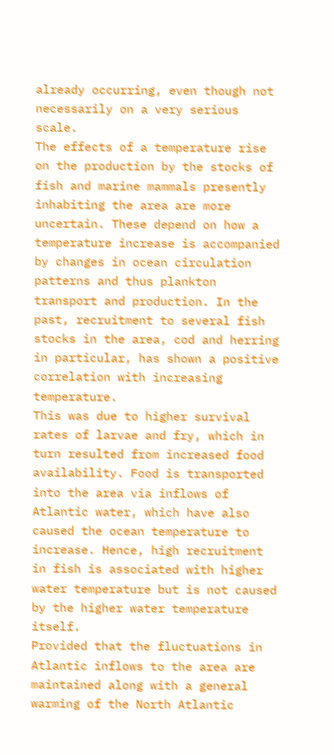already occurring, even though not necessarily on a very serious scale.
The effects of a temperature rise on the production by the stocks of fish and marine mammals presently inhabiting the area are more uncertain. These depend on how a temperature increase is accompanied by changes in ocean circulation patterns and thus plankton transport and production. In the past, recruitment to several fish stocks in the area, cod and herring in particular, has shown a positive correlation with increasing temperature.
This was due to higher survival rates of larvae and fry, which in turn resulted from increased food availability. Food is transported into the area via inflows of Atlantic water, which have also caused the ocean temperature to increase. Hence, high recruitment in fish is associated with higher water temperature but is not caused by the higher water temperature itself.
Provided that the fluctuations in Atlantic inflows to the area are maintained along with a general warming of the North Atlantic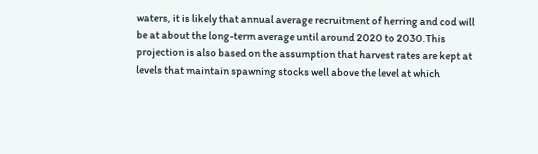waters, it is likely that annual average recruitment of herring and cod will be at about the long-term average until around 2020 to 2030.This projection is also based on the assumption that harvest rates are kept at levels that maintain spawning stocks well above the level at which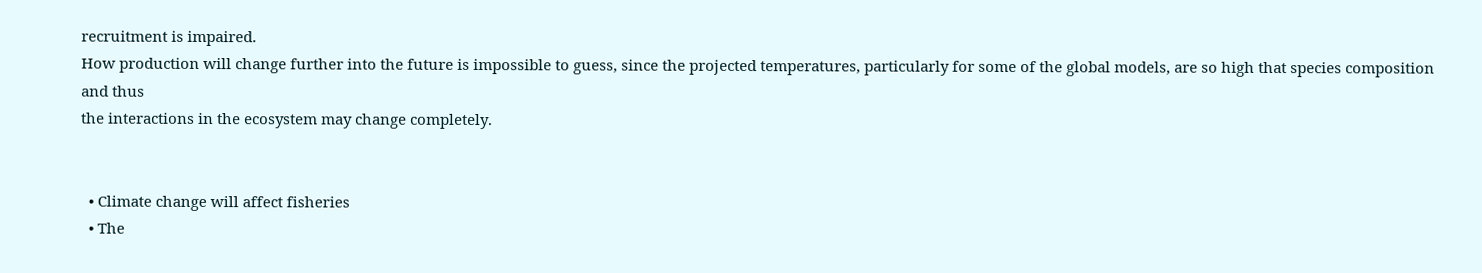recruitment is impaired.
How production will change further into the future is impossible to guess, since the projected temperatures, particularly for some of the global models, are so high that species composition and thus
the interactions in the ecosystem may change completely.


  • Climate change will affect fisheries
  • The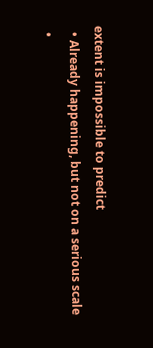extent is impossible to predict
  • Already happening, but not on a serious scale
  •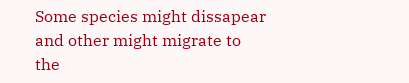Some species might dissapear and other might migrate to the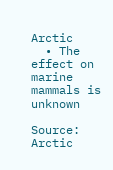Arctic
  • The effect on marine mammals is unknown

Source: Arctic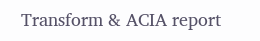Transform & ACIA report